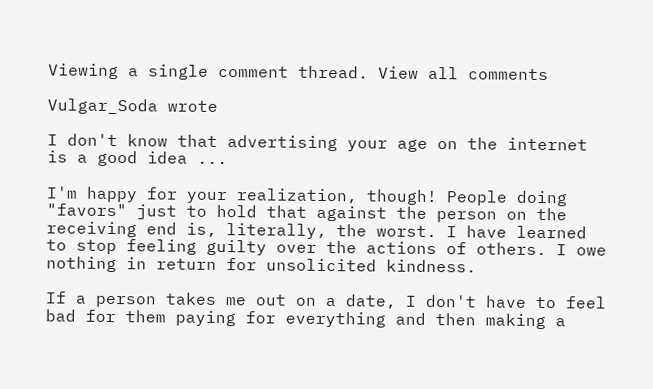Viewing a single comment thread. View all comments

Vulgar_Soda wrote

I don't know that advertising your age on the internet is a good idea ...

I'm happy for your realization, though! People doing "favors" just to hold that against the person on the receiving end is, literally, the worst. I have learned to stop feeling guilty over the actions of others. I owe nothing in return for unsolicited kindness.

If a person takes me out on a date, I don't have to feel bad for them paying for everything and then making a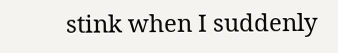stink when I suddenly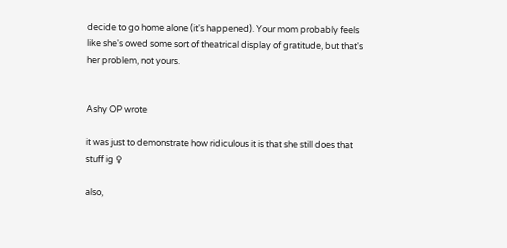decide to go home alone (it's happened). Your mom probably feels like she's owed some sort of theatrical display of gratitude, but that's her problem, not yours.


Ashy OP wrote

it was just to demonstrate how ridiculous it is that she still does that stuff ig ♀

also,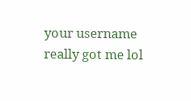your username really got me lol